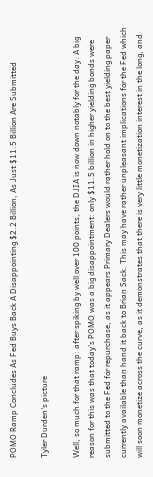POMO Ramp Concludes As Fed Buys Back A Disappointing $2.2 Billion, As Just $11.5 Billion Are Submitted

Tyler Durden's picture

Well, so much for that ramp: after spiking by well over 100 points, the DJIA is now down notably for the day. A big reason for this was that today's POMO was a big disappointment: only $11.5 billion in higher yielding bonds were submitted to the Fed for repurchase, as it appears Primary Dealers would rather hold on to the best yielding paper currently available than hand it back to Brian Sack. This may have rather unpleasant implications for the Fed which will soon monetize across the curve, as it demonstrates that there is very little monetization interest in the long, and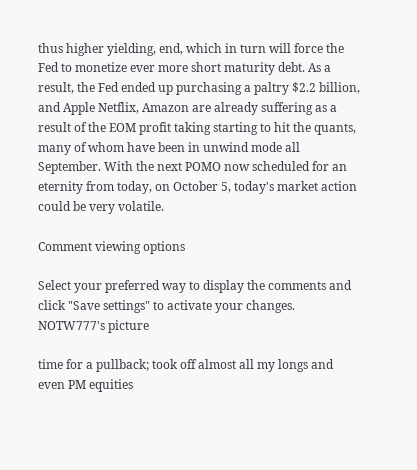thus higher yielding, end, which in turn will force the Fed to monetize ever more short maturity debt. As a result, the Fed ended up purchasing a paltry $2.2 billion, and Apple Netflix, Amazon are already suffering as a result of the EOM profit taking starting to hit the quants, many of whom have been in unwind mode all September. With the next POMO now scheduled for an eternity from today, on October 5, today's market action could be very volatile.

Comment viewing options

Select your preferred way to display the comments and click "Save settings" to activate your changes.
NOTW777's picture

time for a pullback; took off almost all my longs and even PM equities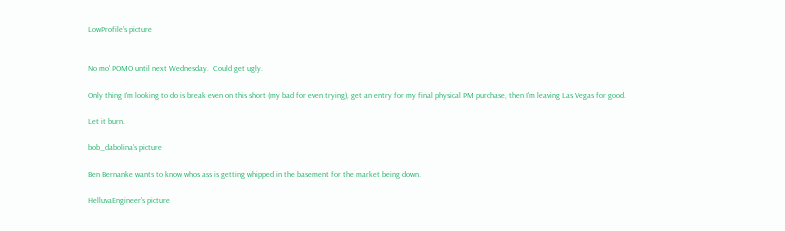LowProfile's picture


No mo' POMO until next Wednesday.  Could get ugly.

Only thing I'm looking to do is break even on this short (my bad for even trying), get an entry for my final physical PM purchase, then I'm leaving Las Vegas for good.

Let it burn.

bob_dabolina's picture

Ben Bernanke wants to know whos ass is getting whipped in the basement for the market being down.

HelluvaEngineer's picture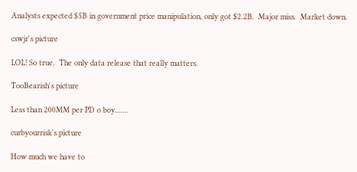Analysts expected $5B in government price manipulation, only got $2.2B.  Major miss.  Market down.

cswjr's picture

LOL! So true.  The only data release that really matters.

TooBearish's picture

Less than 200MM per PD o boy.......

curbyourrisk's picture

How much we have to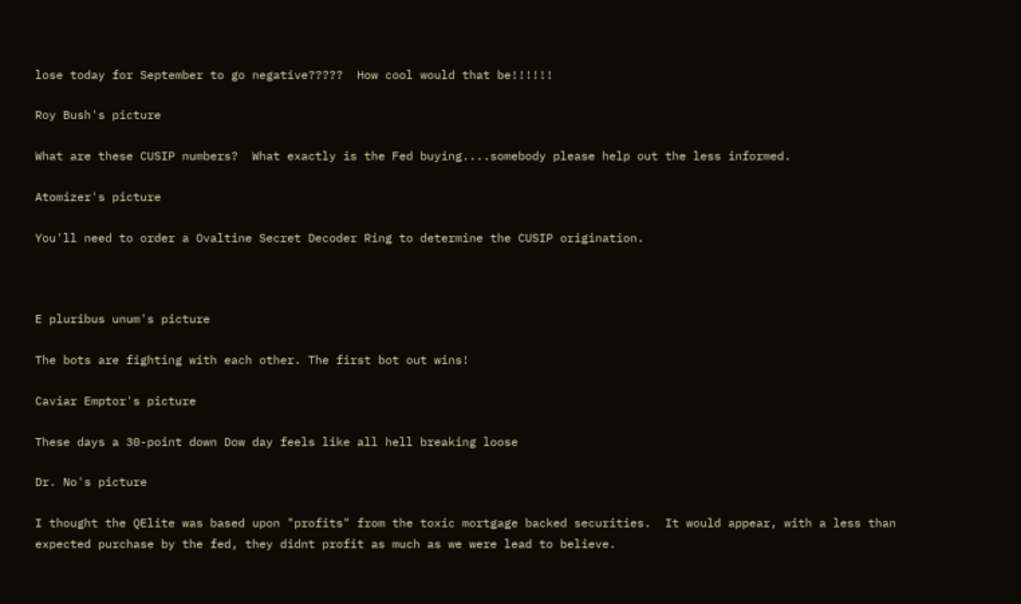lose today for September to go negative?????  How cool would that be!!!!!!

Roy Bush's picture

What are these CUSIP numbers?  What exactly is the Fed buying....somebody please help out the less informed.

Atomizer's picture

You'll need to order a Ovaltine Secret Decoder Ring to determine the CUSIP origination.



E pluribus unum's picture

The bots are fighting with each other. The first bot out wins!

Caviar Emptor's picture

These days a 30-point down Dow day feels like all hell breaking loose

Dr. No's picture

I thought the QElite was based upon "profits" from the toxic mortgage backed securities.  It would appear, with a less than expected purchase by the fed, they didnt profit as much as we were lead to believe.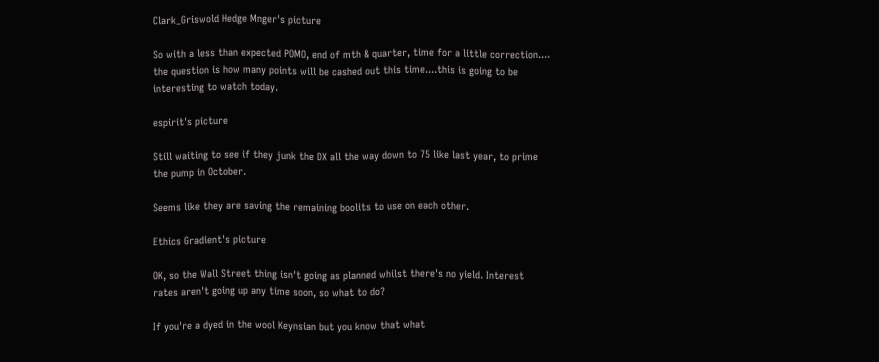Clark_Griswold Hedge Mnger's picture

So with a less than expected POMO, end of mth & quarter, time for a little correction.... the question is how many points will be cashed out this time....this is going to be interesting to watch today.

espirit's picture

Still waiting to see if they junk the DX all the way down to 75 like last year, to prime the pump in October.

Seems like they are saving the remaining boolits to use on each other.

Ethics Gradient's picture

OK, so the Wall Street thing isn't going as planned whilst there's no yield. Interest rates aren't going up any time soon, so what to do?

If you're a dyed in the wool Keynsian but you know that what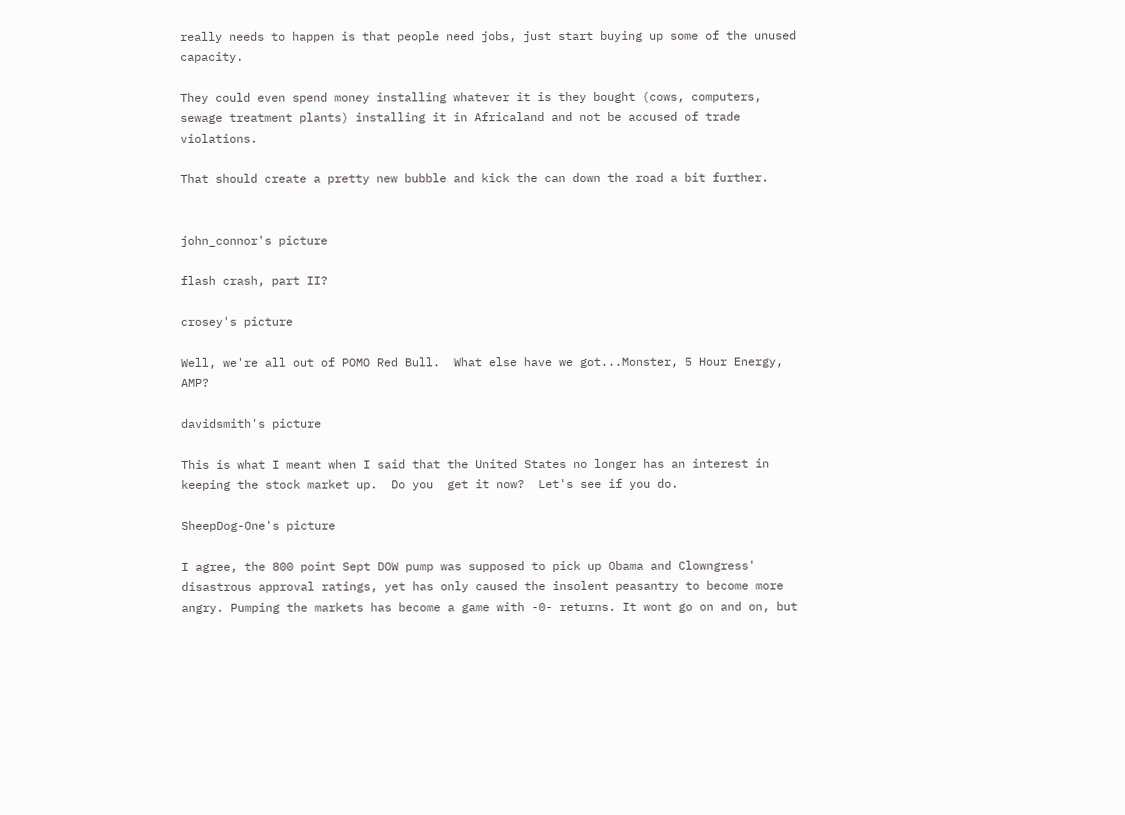really needs to happen is that people need jobs, just start buying up some of the unused capacity.

They could even spend money installing whatever it is they bought (cows, computers, sewage treatment plants) installing it in Africaland and not be accused of trade violations.

That should create a pretty new bubble and kick the can down the road a bit further.


john_connor's picture

flash crash, part II?

crosey's picture

Well, we're all out of POMO Red Bull.  What else have we got...Monster, 5 Hour Energy, AMP?

davidsmith's picture

This is what I meant when I said that the United States no longer has an interest in keeping the stock market up.  Do you  get it now?  Let's see if you do.

SheepDog-One's picture

I agree, the 800 point Sept DOW pump was supposed to pick up Obama and Clowngress' disastrous approval ratings, yet has only caused the insolent peasantry to become more angry. Pumping the markets has become a game with -0- returns. It wont go on and on, but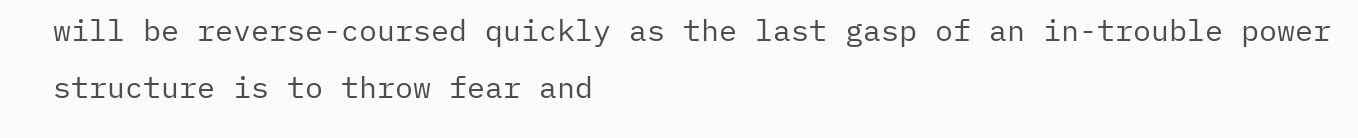will be reverse-coursed quickly as the last gasp of an in-trouble power structure is to throw fear and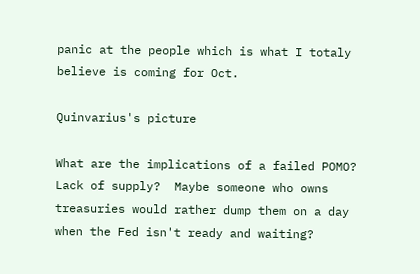panic at the people which is what I totaly believe is coming for Oct.

Quinvarius's picture

What are the implications of a failed POMO?  Lack of supply?  Maybe someone who owns treasuries would rather dump them on a day when the Fed isn't ready and waiting?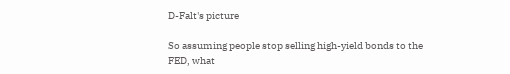D-Falt's picture

So assuming people stop selling high-yield bonds to the FED, what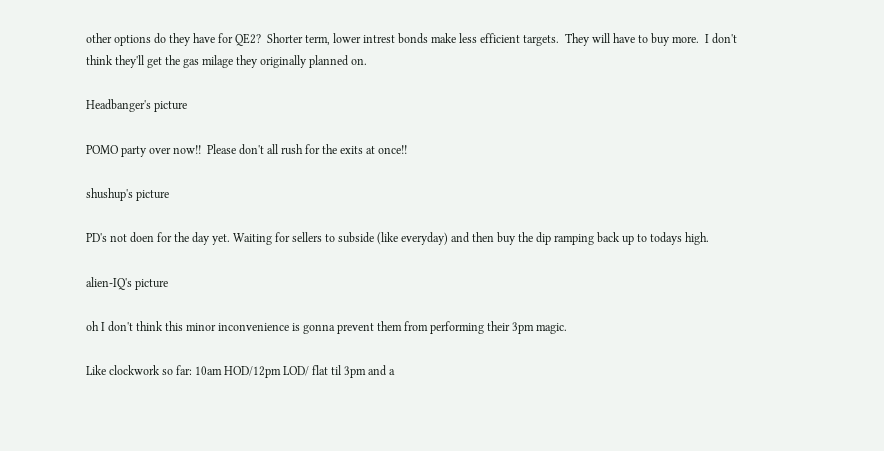other options do they have for QE2?  Shorter term, lower intrest bonds make less efficient targets.  They will have to buy more.  I don't think they'll get the gas milage they originally planned on.

Headbanger's picture

POMO party over now!!  Please don't all rush for the exits at once!!

shushup's picture

PD's not doen for the day yet. Waiting for sellers to subside (like everyday) and then buy the dip ramping back up to todays high.

alien-IQ's picture

oh I don't think this minor inconvenience is gonna prevent them from performing their 3pm magic.

Like clockwork so far: 10am HOD/12pm LOD/ flat til 3pm and a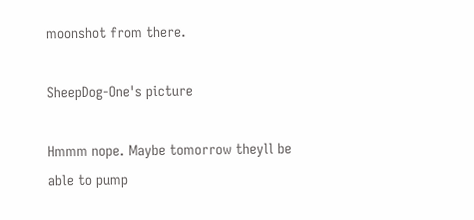moonshot from there.

SheepDog-One's picture

Hmmm nope. Maybe tomorrow theyll be able to pump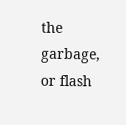the garbage, or flash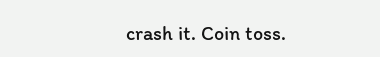crash it. Coin toss.